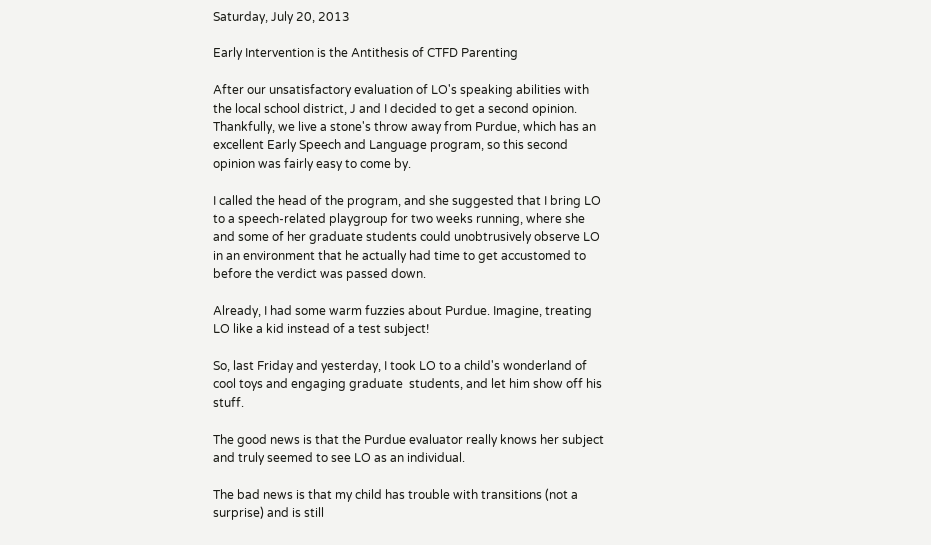Saturday, July 20, 2013

Early Intervention is the Antithesis of CTFD Parenting

After our unsatisfactory evaluation of LO's speaking abilities with the local school district, J and I decided to get a second opinion. Thankfully, we live a stone's throw away from Purdue, which has an excellent Early Speech and Language program, so this second opinion was fairly easy to come by.

I called the head of the program, and she suggested that I bring LO to a speech-related playgroup for two weeks running, where she and some of her graduate students could unobtrusively observe LO in an environment that he actually had time to get accustomed to before the verdict was passed down.

Already, I had some warm fuzzies about Purdue. Imagine, treating LO like a kid instead of a test subject!

So, last Friday and yesterday, I took LO to a child's wonderland of cool toys and engaging graduate  students, and let him show off his stuff.

The good news is that the Purdue evaluator really knows her subject and truly seemed to see LO as an individual.

The bad news is that my child has trouble with transitions (not a surprise) and is still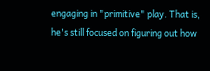engaging in "primitive" play. That is, he's still focused on figuring out how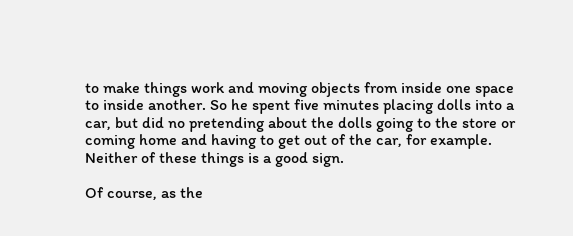to make things work and moving objects from inside one space to inside another. So he spent five minutes placing dolls into a car, but did no pretending about the dolls going to the store or coming home and having to get out of the car, for example. Neither of these things is a good sign.

Of course, as the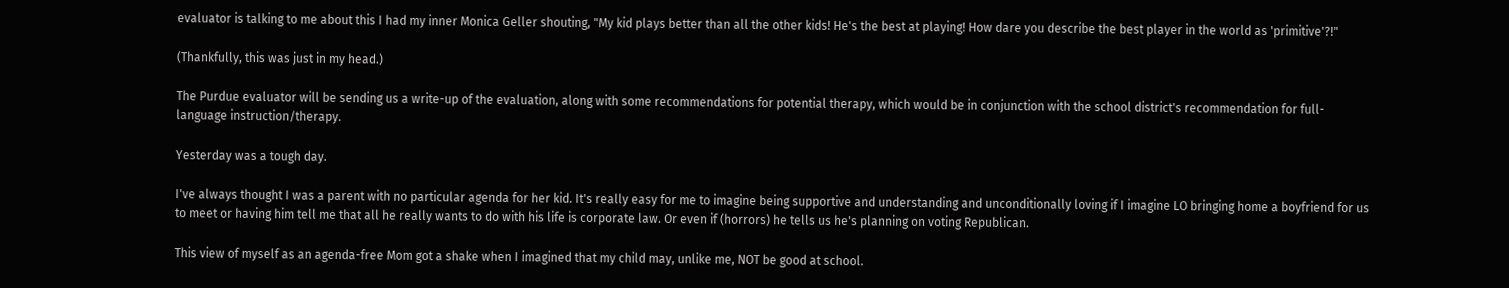evaluator is talking to me about this I had my inner Monica Geller shouting, "My kid plays better than all the other kids! He's the best at playing! How dare you describe the best player in the world as 'primitive'?!"

(Thankfully, this was just in my head.)

The Purdue evaluator will be sending us a write-up of the evaluation, along with some recommendations for potential therapy, which would be in conjunction with the school district's recommendation for full-language instruction/therapy.

Yesterday was a tough day.

I've always thought I was a parent with no particular agenda for her kid. It's really easy for me to imagine being supportive and understanding and unconditionally loving if I imagine LO bringing home a boyfriend for us to meet or having him tell me that all he really wants to do with his life is corporate law. Or even if (horrors) he tells us he's planning on voting Republican.

This view of myself as an agenda-free Mom got a shake when I imagined that my child may, unlike me, NOT be good at school.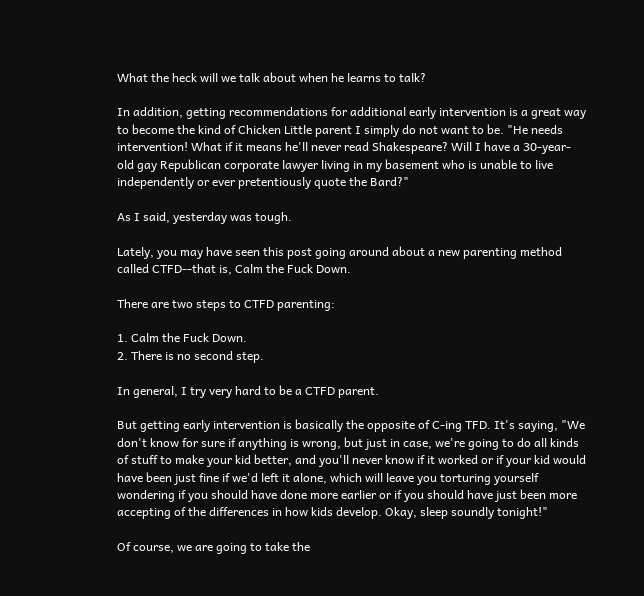What the heck will we talk about when he learns to talk?

In addition, getting recommendations for additional early intervention is a great way to become the kind of Chicken Little parent I simply do not want to be. "He needs intervention! What if it means he'll never read Shakespeare? Will I have a 30-year-old gay Republican corporate lawyer living in my basement who is unable to live independently or ever pretentiously quote the Bard?"

As I said, yesterday was tough.

Lately, you may have seen this post going around about a new parenting method called CTFD--that is, Calm the Fuck Down.

There are two steps to CTFD parenting:

1. Calm the Fuck Down.
2. There is no second step.

In general, I try very hard to be a CTFD parent.

But getting early intervention is basically the opposite of C-ing TFD. It's saying, "We don't know for sure if anything is wrong, but just in case, we're going to do all kinds of stuff to make your kid better, and you'll never know if it worked or if your kid would have been just fine if we'd left it alone, which will leave you torturing yourself wondering if you should have done more earlier or if you should have just been more accepting of the differences in how kids develop. Okay, sleep soundly tonight!"

Of course, we are going to take the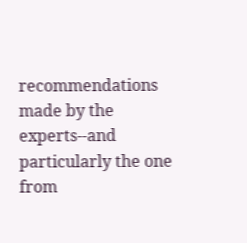recommendations made by the experts--and particularly the one from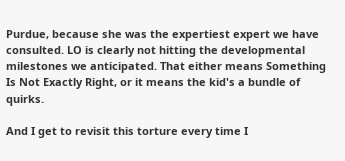Purdue, because she was the expertiest expert we have consulted. LO is clearly not hitting the developmental milestones we anticipated. That either means Something Is Not Exactly Right, or it means the kid's a bundle of quirks.

And I get to revisit this torture every time I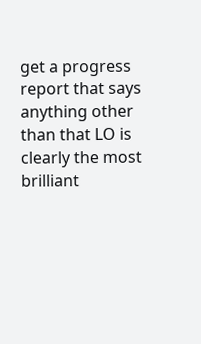get a progress report that says anything other than that LO is clearly the most brilliant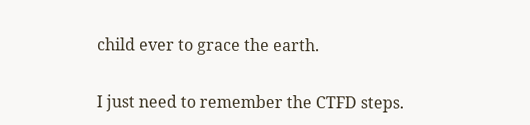child ever to grace the earth.

I just need to remember the CTFD steps.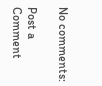No comments:

Post a Comment